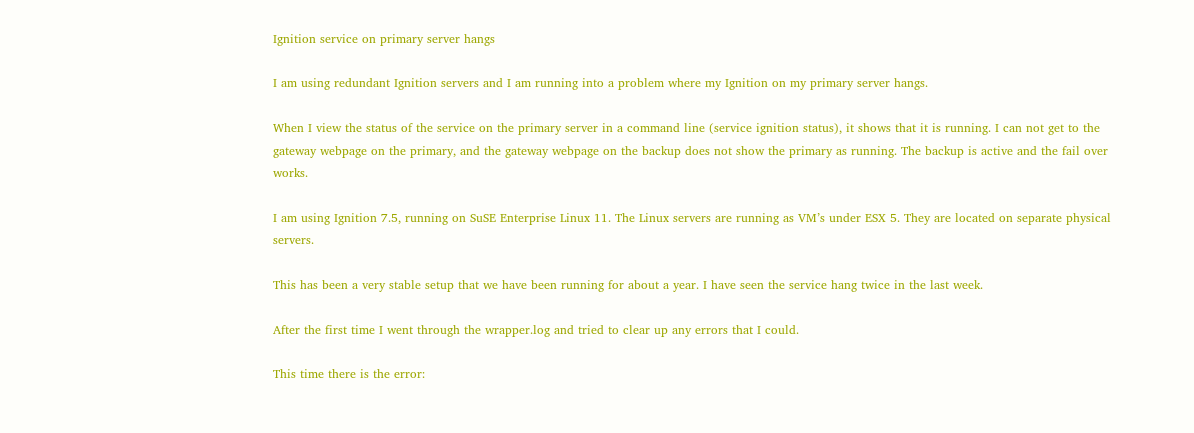Ignition service on primary server hangs

I am using redundant Ignition servers and I am running into a problem where my Ignition on my primary server hangs.

When I view the status of the service on the primary server in a command line (service ignition status), it shows that it is running. I can not get to the gateway webpage on the primary, and the gateway webpage on the backup does not show the primary as running. The backup is active and the fail over works.

I am using Ignition 7.5, running on SuSE Enterprise Linux 11. The Linux servers are running as VM’s under ESX 5. They are located on separate physical servers.

This has been a very stable setup that we have been running for about a year. I have seen the service hang twice in the last week.

After the first time I went through the wrapper.log and tried to clear up any errors that I could.

This time there is the error: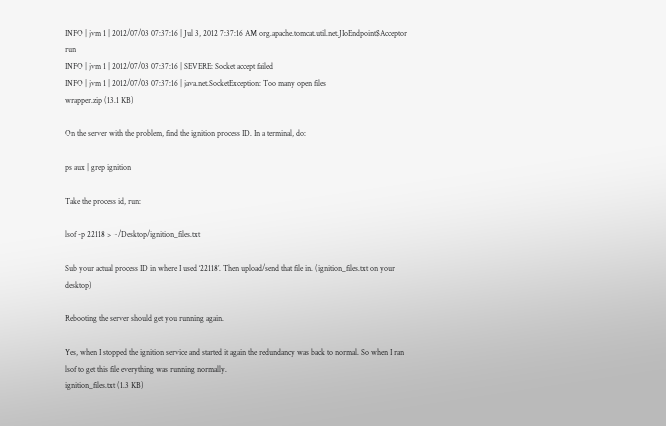INFO | jvm 1 | 2012/07/03 07:37:16 | Jul 3, 2012 7:37:16 AM org.apache.tomcat.util.net.JIoEndpoint$Acceptor run
INFO | jvm 1 | 2012/07/03 07:37:16 | SEVERE: Socket accept failed
INFO | jvm 1 | 2012/07/03 07:37:16 | java.net.SocketException: Too many open files
wrapper.zip (13.1 KB)

On the server with the problem, find the ignition process ID. In a terminal, do:

ps aux | grep ignition

Take the process id, run:

lsof -p 22118 > ~/Desktop/ignition_files.txt

Sub your actual process ID in where I used ‘22118’. Then upload/send that file in. (ignition_files.txt on your desktop)

Rebooting the server should get you running again.

Yes, when I stopped the ignition service and started it again the redundancy was back to normal. So when I ran lsof to get this file everything was running normally.
ignition_files.txt (1.3 KB)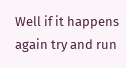Well if it happens again try and run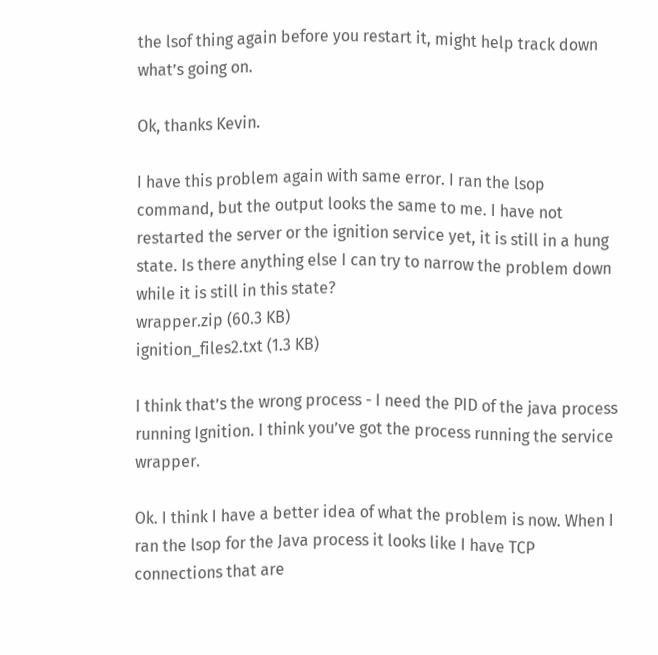the lsof thing again before you restart it, might help track down what’s going on.

Ok, thanks Kevin.

I have this problem again with same error. I ran the lsop command, but the output looks the same to me. I have not restarted the server or the ignition service yet, it is still in a hung state. Is there anything else I can try to narrow the problem down while it is still in this state?
wrapper.zip (60.3 KB)
ignition_files2.txt (1.3 KB)

I think that’s the wrong process - I need the PID of the java process running Ignition. I think you’ve got the process running the service wrapper.

Ok. I think I have a better idea of what the problem is now. When I ran the lsop for the Java process it looks like I have TCP connections that are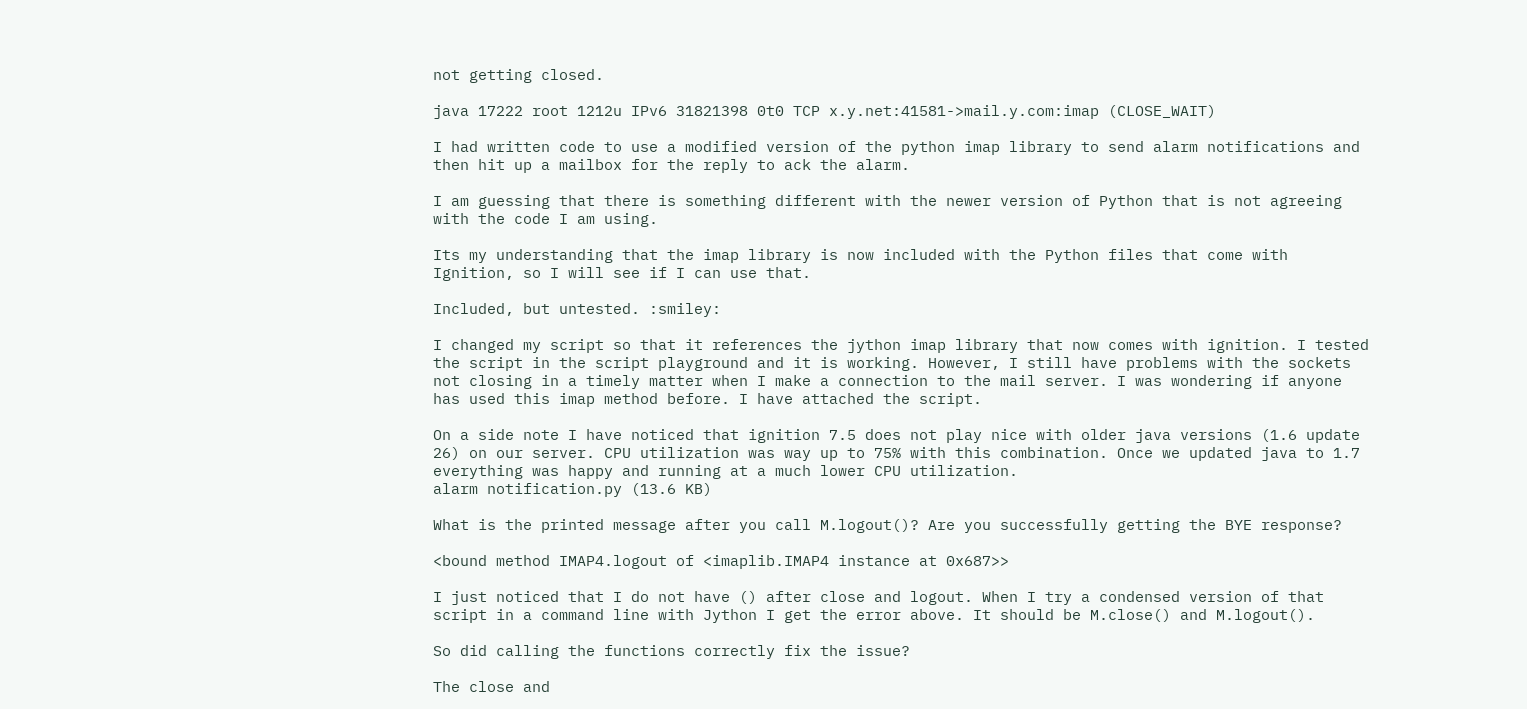not getting closed.

java 17222 root 1212u IPv6 31821398 0t0 TCP x.y.net:41581->mail.y.com:imap (CLOSE_WAIT)

I had written code to use a modified version of the python imap library to send alarm notifications and then hit up a mailbox for the reply to ack the alarm.

I am guessing that there is something different with the newer version of Python that is not agreeing with the code I am using.

Its my understanding that the imap library is now included with the Python files that come with Ignition, so I will see if I can use that.

Included, but untested. :smiley:

I changed my script so that it references the jython imap library that now comes with ignition. I tested the script in the script playground and it is working. However, I still have problems with the sockets not closing in a timely matter when I make a connection to the mail server. I was wondering if anyone has used this imap method before. I have attached the script.

On a side note I have noticed that ignition 7.5 does not play nice with older java versions (1.6 update 26) on our server. CPU utilization was way up to 75% with this combination. Once we updated java to 1.7 everything was happy and running at a much lower CPU utilization.
alarm notification.py (13.6 KB)

What is the printed message after you call M.logout()? Are you successfully getting the BYE response?

<bound method IMAP4.logout of <imaplib.IMAP4 instance at 0x687>>

I just noticed that I do not have () after close and logout. When I try a condensed version of that script in a command line with Jython I get the error above. It should be M.close() and M.logout().

So did calling the functions correctly fix the issue?

The close and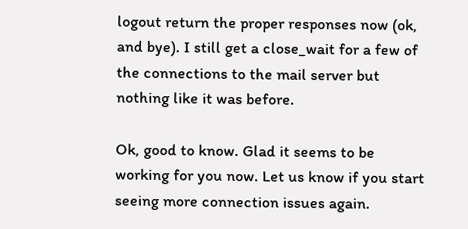logout return the proper responses now (ok, and bye). I still get a close_wait for a few of the connections to the mail server but nothing like it was before.

Ok, good to know. Glad it seems to be working for you now. Let us know if you start seeing more connection issues again.